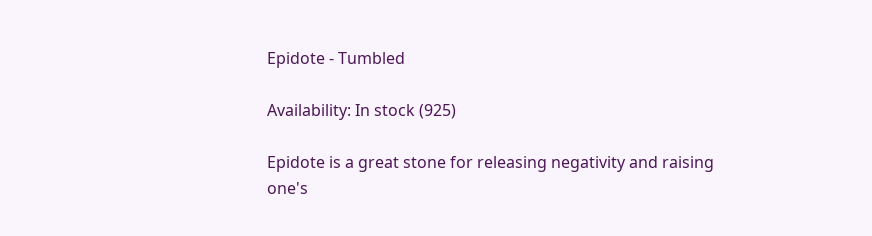Epidote - Tumbled

Availability: In stock (925)

Epidote is a great stone for releasing negativity and raising one's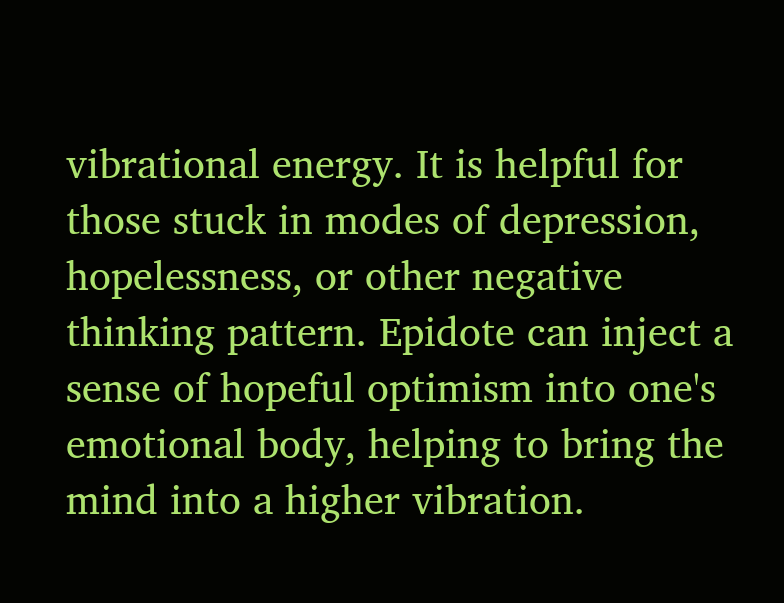vibrational energy. It is helpful for those stuck in modes of depression, hopelessness, or other negative thinking pattern. Epidote can inject a sense of hopeful optimism into one's emotional body, helping to bring the mind into a higher vibration.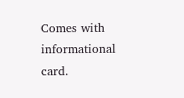Comes with informational card.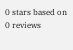0 stars based on 0 reviews